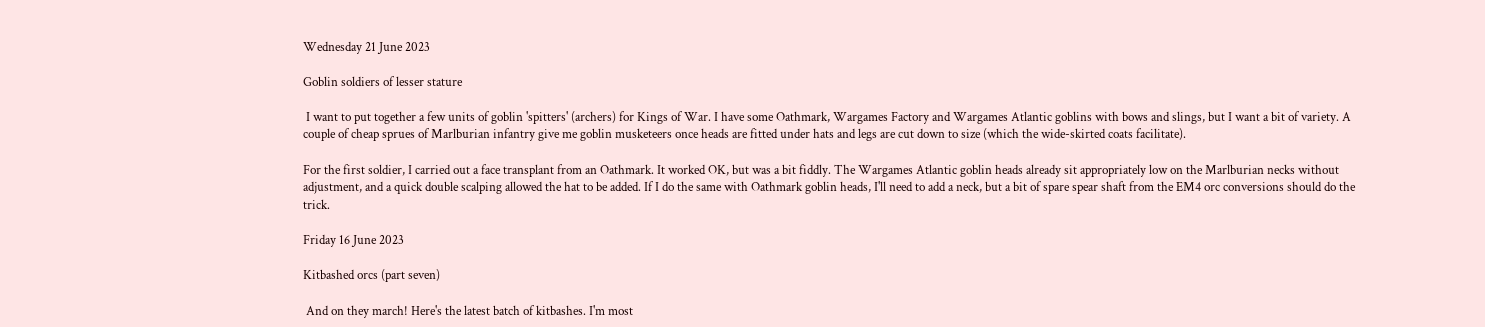Wednesday 21 June 2023

Goblin soldiers of lesser stature

 I want to put together a few units of goblin 'spitters' (archers) for Kings of War. I have some Oathmark, Wargames Factory and Wargames Atlantic goblins with bows and slings, but I want a bit of variety. A couple of cheap sprues of Marlburian infantry give me goblin musketeers once heads are fitted under hats and legs are cut down to size (which the wide-skirted coats facilitate).

For the first soldier, I carried out a face transplant from an Oathmark. It worked OK, but was a bit fiddly. The Wargames Atlantic goblin heads already sit appropriately low on the Marlburian necks without adjustment, and a quick double scalping allowed the hat to be added. If I do the same with Oathmark goblin heads, I'll need to add a neck, but a bit of spare spear shaft from the EM4 orc conversions should do the trick.

Friday 16 June 2023

Kitbashed orcs (part seven)

 And on they march! Here's the latest batch of kitbashes. I'm most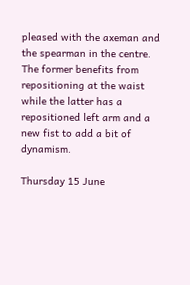pleased with the axeman and the spearman in the centre. The former benefits from repositioning at the waist while the latter has a repositioned left arm and a new fist to add a bit of dynamism.

Thursday 15 June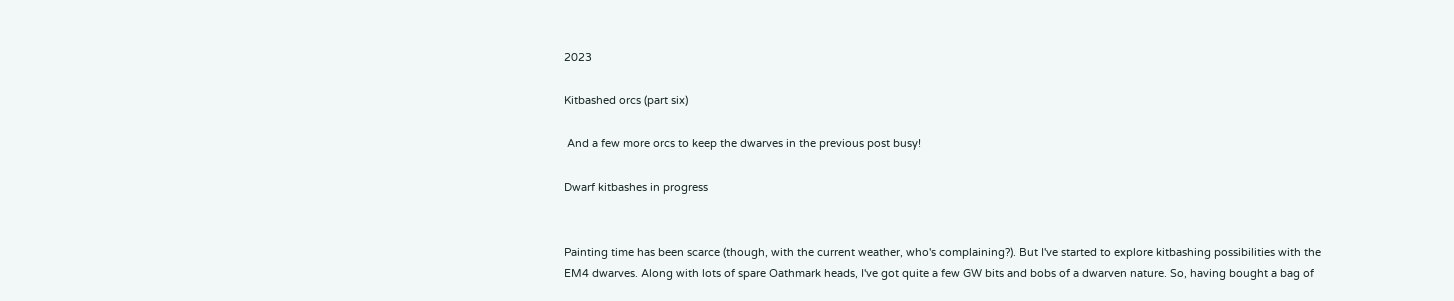2023

Kitbashed orcs (part six)

 And a few more orcs to keep the dwarves in the previous post busy!

Dwarf kitbashes in progress


Painting time has been scarce (though, with the current weather, who's complaining?). But I've started to explore kitbashing possibilities with the EM4 dwarves. Along with lots of spare Oathmark heads, I've got quite a few GW bits and bobs of a dwarven nature. So, having bought a bag of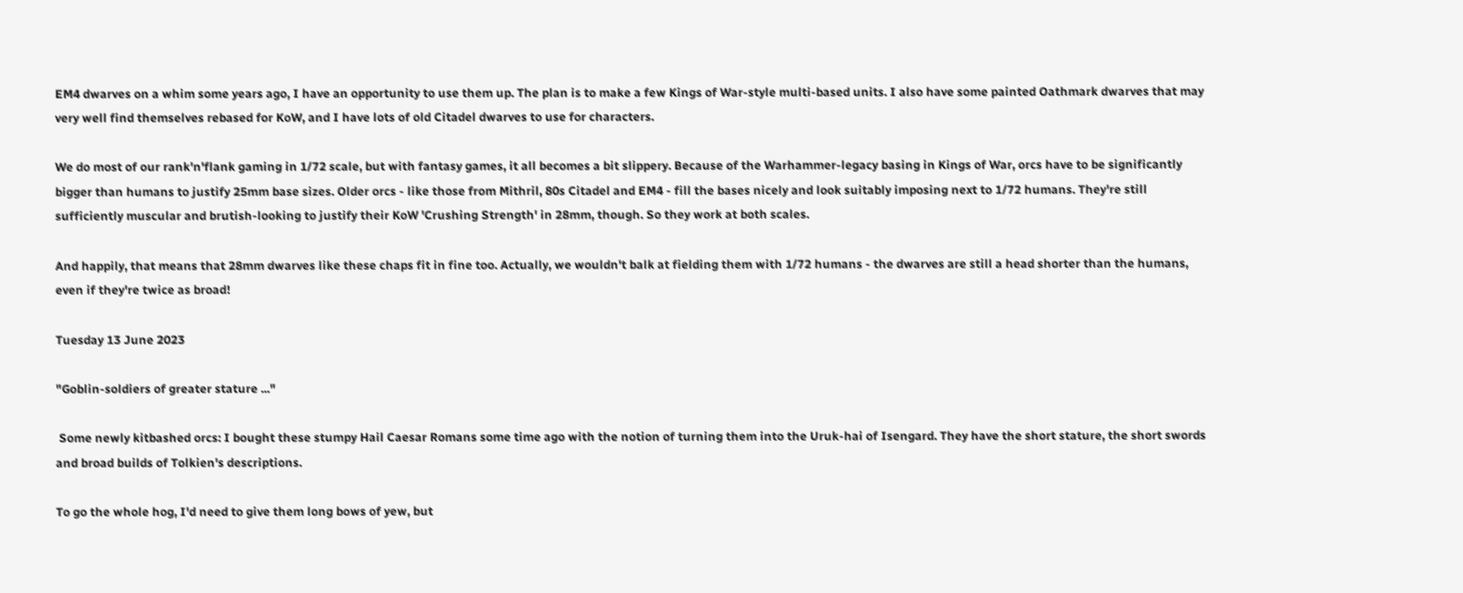EM4 dwarves on a whim some years ago, I have an opportunity to use them up. The plan is to make a few Kings of War-style multi-based units. I also have some painted Oathmark dwarves that may very well find themselves rebased for KoW, and I have lots of old Citadel dwarves to use for characters.

We do most of our rank'n'flank gaming in 1/72 scale, but with fantasy games, it all becomes a bit slippery. Because of the Warhammer-legacy basing in Kings of War, orcs have to be significantly bigger than humans to justify 25mm base sizes. Older orcs - like those from Mithril, 80s Citadel and EM4 - fill the bases nicely and look suitably imposing next to 1/72 humans. They're still sufficiently muscular and brutish-looking to justify their KoW 'Crushing Strength' in 28mm, though. So they work at both scales.

And happily, that means that 28mm dwarves like these chaps fit in fine too. Actually, we wouldn't balk at fielding them with 1/72 humans - the dwarves are still a head shorter than the humans, even if they're twice as broad!

Tuesday 13 June 2023

"Goblin-soldiers of greater stature ..."

 Some newly kitbashed orcs: I bought these stumpy Hail Caesar Romans some time ago with the notion of turning them into the Uruk-hai of Isengard. They have the short stature, the short swords and broad builds of Tolkien's descriptions.

To go the whole hog, I'd need to give them long bows of yew, but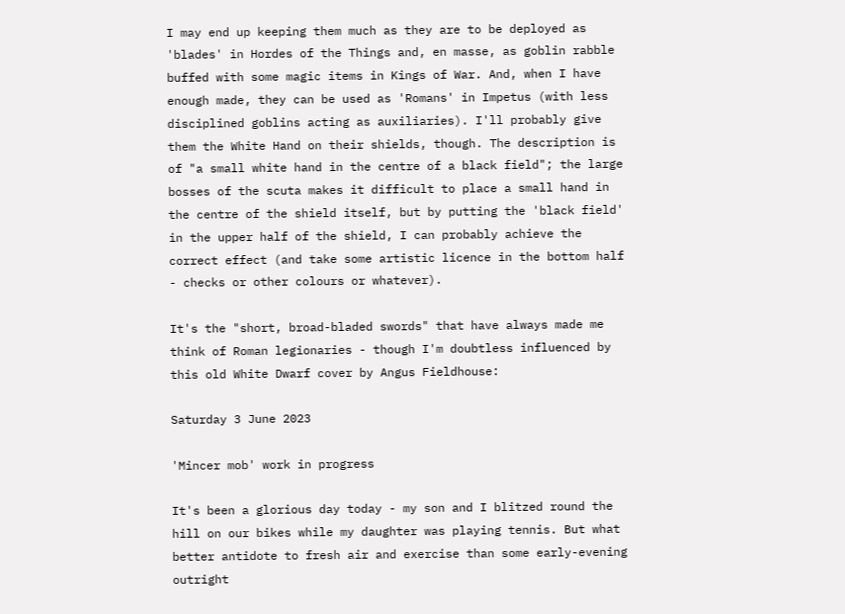I may end up keeping them much as they are to be deployed as 'blades' in Hordes of the Things and, en masse, as goblin rabble buffed with some magic items in Kings of War. And, when I have enough made, they can be used as 'Romans' in Impetus (with less disciplined goblins acting as auxiliaries). I'll probably give them the White Hand on their shields, though. The description is of "a small white hand in the centre of a black field"; the large bosses of the scuta makes it difficult to place a small hand in the centre of the shield itself, but by putting the 'black field' in the upper half of the shield, I can probably achieve the correct effect (and take some artistic licence in the bottom half - checks or other colours or whatever).

It's the "short, broad-bladed swords" that have always made me think of Roman legionaries - though I'm doubtless influenced by this old White Dwarf cover by Angus Fieldhouse:

Saturday 3 June 2023

'Mincer mob' work in progress

It's been a glorious day today - my son and I blitzed round the hill on our bikes while my daughter was playing tennis. But what better antidote to fresh air and exercise than some early-evening outright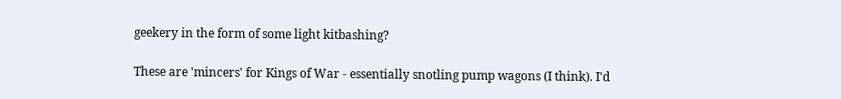geekery in the form of some light kitbashing?

These are 'mincers' for Kings of War - essentially snotling pump wagons (I think). I'd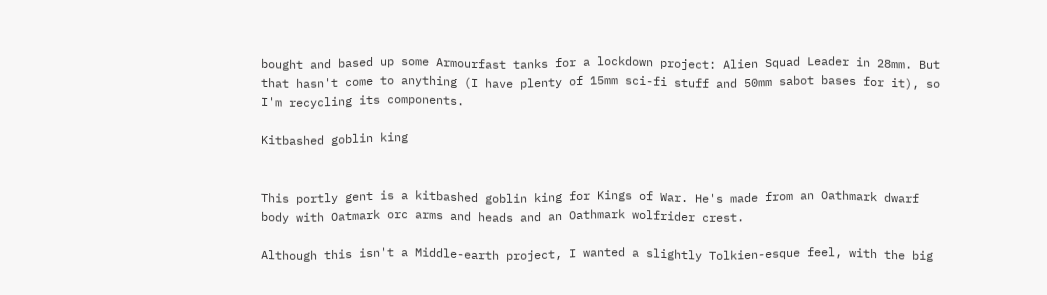bought and based up some Armourfast tanks for a lockdown project: Alien Squad Leader in 28mm. But that hasn't come to anything (I have plenty of 15mm sci-fi stuff and 50mm sabot bases for it), so I'm recycling its components.

Kitbashed goblin king


This portly gent is a kitbashed goblin king for Kings of War. He's made from an Oathmark dwarf body with Oatmark orc arms and heads and an Oathmark wolfrider crest.

Although this isn't a Middle-earth project, I wanted a slightly Tolkien-esque feel, with the big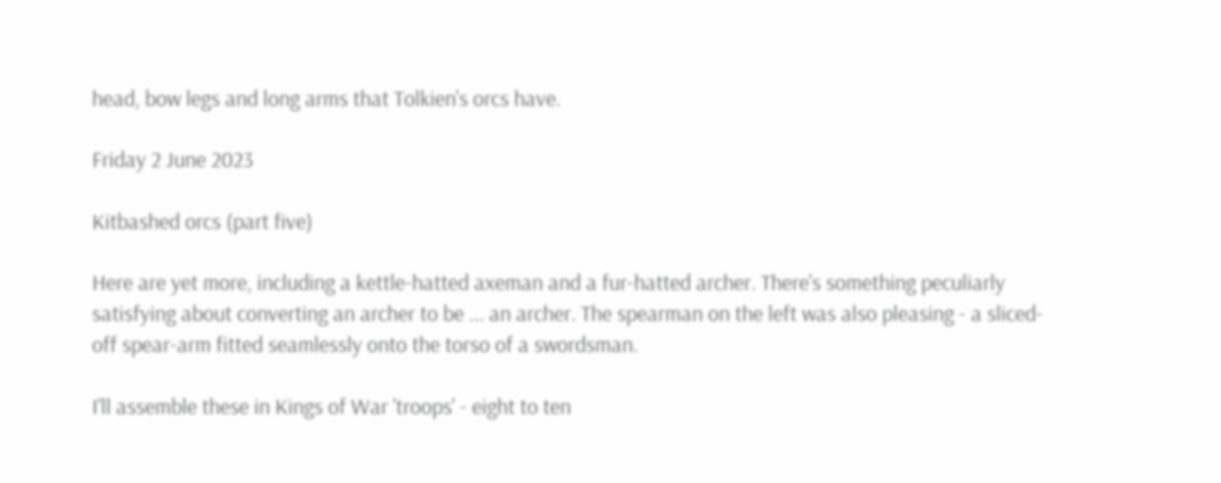head, bow legs and long arms that Tolkien's orcs have.

Friday 2 June 2023

Kitbashed orcs (part five)

Here are yet more, including a kettle-hatted axeman and a fur-hatted archer. There's something peculiarly satisfying about converting an archer to be ... an archer. The spearman on the left was also pleasing - a sliced-off spear-arm fitted seamlessly onto the torso of a swordsman.

I'll assemble these in Kings of War 'troops' - eight to ten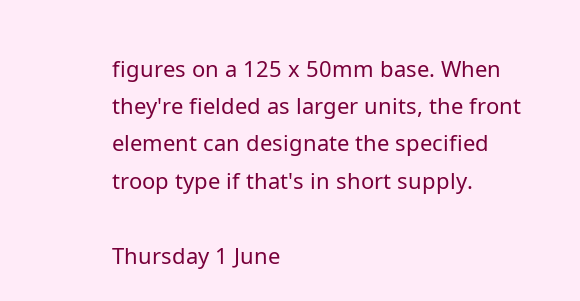figures on a 125 x 50mm base. When they're fielded as larger units, the front element can designate the specified troop type if that's in short supply.

Thursday 1 June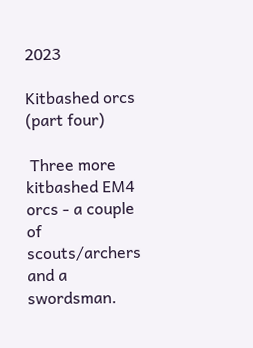2023

Kitbashed orcs (part four)

 Three more kitbashed EM4 orcs - a couple of scouts/archers and a swordsman.